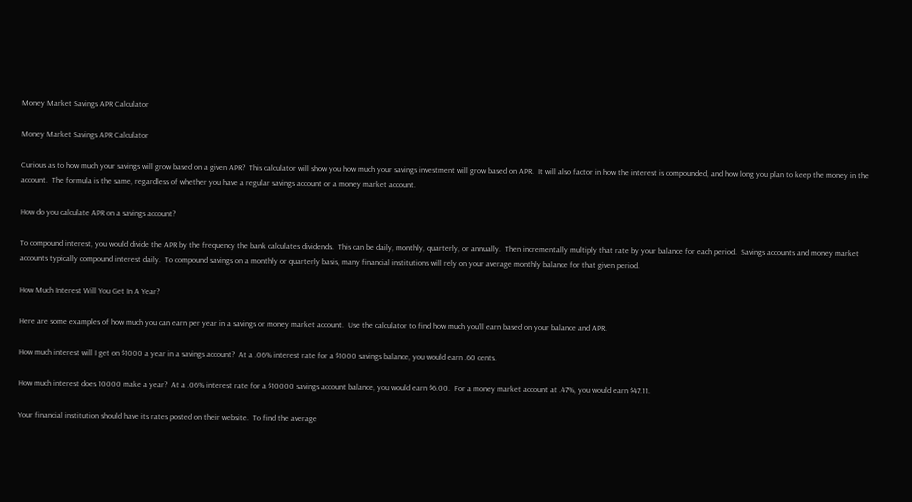Money Market Savings APR Calculator

Money Market Savings APR Calculator

Curious as to how much your savings will grow based on a given APR?  This calculator will show you how much your savings investment will grow based on APR.  It will also factor in how the interest is compounded, and how long you plan to keep the money in the account.  The formula is the same, regardless of whether you have a regular savings account or a money market account.

How do you calculate APR on a savings account?

To compound interest, you would divide the APR by the frequency the bank calculates dividends.  This can be daily, monthly, quarterly, or annually.  Then incrementally multiply that rate by your balance for each period.  Savings accounts and money market accounts typically compound interest daily.  To compound savings on a monthly or quarterly basis, many financial institutions will rely on your average monthly balance for that given period.

How Much Interest Will You Get In A Year?

Here are some examples of how much you can earn per year in a savings or money market account.  Use the calculator to find how much you’ll earn based on your balance and APR.

How much interest will I get on $1000 a year in a savings account?  At a .06% interest rate for a $1000 savings balance, you would earn .60 cents.

How much interest does 10000 make a year?  At a .06% interest rate for a $10000 savings account balance, you would earn $6.00.  For a money market account at .47%, you would earn $47.11.

Your financial institution should have its rates posted on their website.  To find the average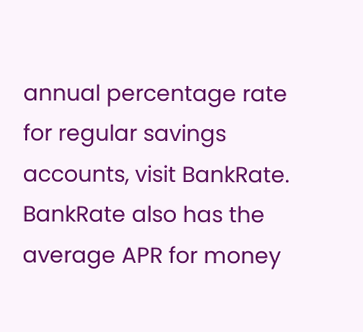annual percentage rate for regular savings accounts, visit BankRate.  BankRate also has the average APR for money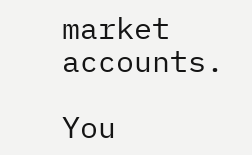market accounts.

You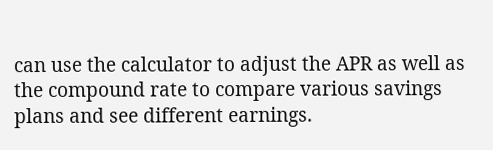can use the calculator to adjust the APR as well as the compound rate to compare various savings plans and see different earnings.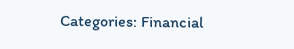Categories: Financial